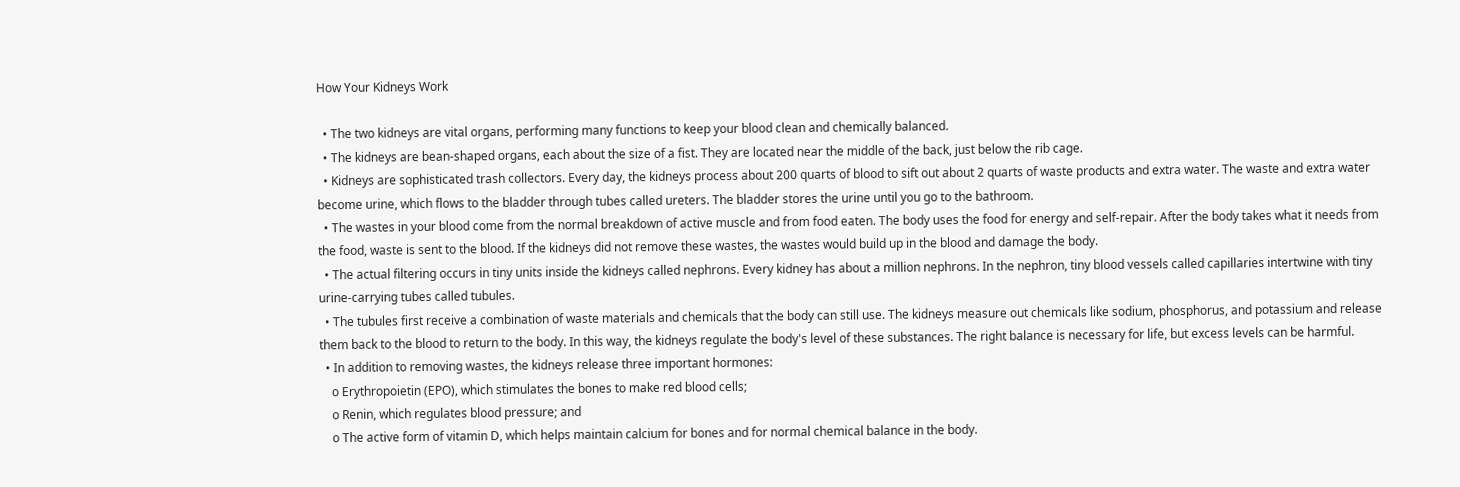How Your Kidneys Work

  • The two kidneys are vital organs, performing many functions to keep your blood clean and chemically balanced.
  • The kidneys are bean-shaped organs, each about the size of a fist. They are located near the middle of the back, just below the rib cage.
  • Kidneys are sophisticated trash collectors. Every day, the kidneys process about 200 quarts of blood to sift out about 2 quarts of waste products and extra water. The waste and extra water become urine, which flows to the bladder through tubes called ureters. The bladder stores the urine until you go to the bathroom.
  • The wastes in your blood come from the normal breakdown of active muscle and from food eaten. The body uses the food for energy and self-repair. After the body takes what it needs from the food, waste is sent to the blood. If the kidneys did not remove these wastes, the wastes would build up in the blood and damage the body.
  • The actual filtering occurs in tiny units inside the kidneys called nephrons. Every kidney has about a million nephrons. In the nephron, tiny blood vessels called capillaries intertwine with tiny urine-carrying tubes called tubules.
  • The tubules first receive a combination of waste materials and chemicals that the body can still use. The kidneys measure out chemicals like sodium, phosphorus, and potassium and release them back to the blood to return to the body. In this way, the kidneys regulate the body's level of these substances. The right balance is necessary for life, but excess levels can be harmful.
  • In addition to removing wastes, the kidneys release three important hormones:
    o Erythropoietin (EPO), which stimulates the bones to make red blood cells;
    o Renin, which regulates blood pressure; and
    o The active form of vitamin D, which helps maintain calcium for bones and for normal chemical balance in the body.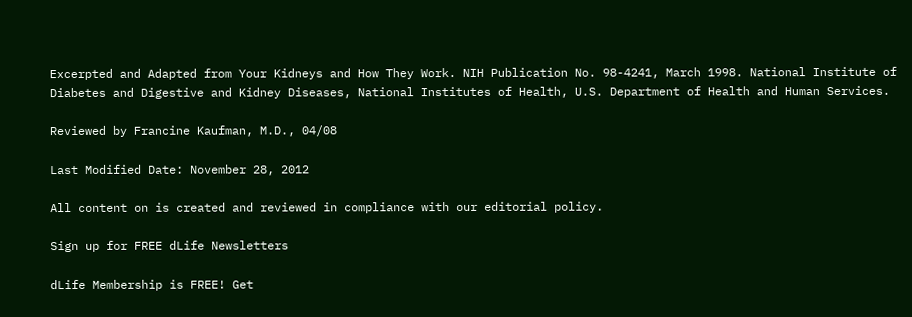Excerpted and Adapted from Your Kidneys and How They Work. NIH Publication No. 98-4241, March 1998. National Institute of Diabetes and Digestive and Kidney Diseases, National Institutes of Health, U.S. Department of Health and Human Services.

Reviewed by Francine Kaufman, M.D., 04/08

Last Modified Date: November 28, 2012

All content on is created and reviewed in compliance with our editorial policy.

Sign up for FREE dLife Newsletters

dLife Membership is FREE! Get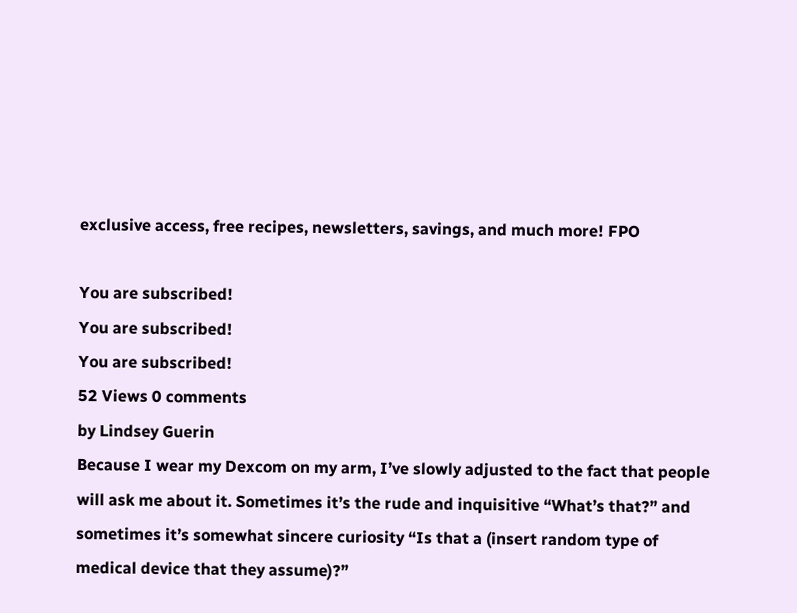exclusive access, free recipes, newsletters, savings, and much more! FPO

You are subscribed!
You are subscribed!
You are subscribed!
52 Views 0 comments
by Lindsey Guerin
Because I wear my Dexcom on my arm, I’ve slowly adjusted to the fact that people will ask me about it. Sometimes it’s the rude and inquisitive “What’s that?” and sometimes it’s somewhat sincere curiosity “Is that a (insert random type of medical device that they assume)?”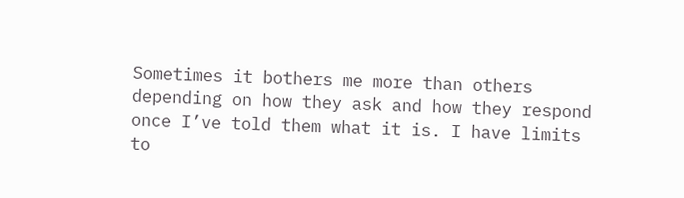Sometimes it bothers me more than others depending on how they ask and how they respond once I’ve told them what it is. I have limits to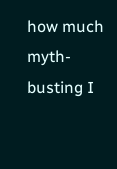how much myth-busting I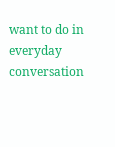want to do in everyday conversation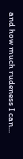and how much rudeness I can...